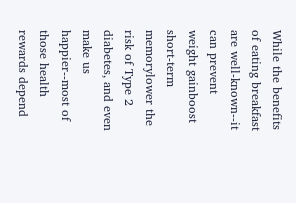While the benefits of eating breakfast are well-known--it can prevent weight gainboost short-term memorylower the risk of Type 2 diabetes, and even make us happier--most of those health rewards depend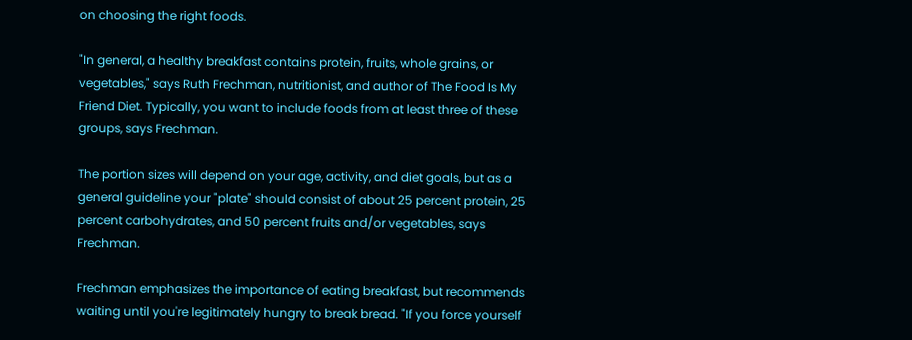on choosing the right foods.

"In general, a healthy breakfast contains protein, fruits, whole grains, or vegetables," says Ruth Frechman, nutritionist, and author of The Food Is My Friend Diet. Typically, you want to include foods from at least three of these groups, says Frechman.

The portion sizes will depend on your age, activity, and diet goals, but as a general guideline your "plate" should consist of about 25 percent protein, 25 percent carbohydrates, and 50 percent fruits and/or vegetables, says Frechman.

Frechman emphasizes the importance of eating breakfast, but recommends waiting until you're legitimately hungry to break bread. "If you force yourself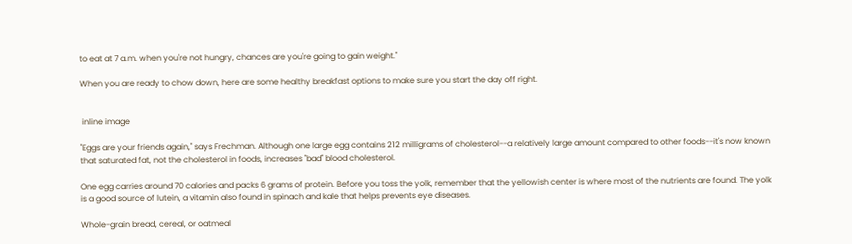to eat at 7 a.m. when you're not hungry, chances are you're going to gain weight."

When you are ready to chow down, here are some healthy breakfast options to make sure you start the day off right.


 inline image

"Eggs are your friends again," says Frechman. Although one large egg contains 212 milligrams of cholesterol--a relatively large amount compared to other foods--it's now known that saturated fat, not the cholesterol in foods, increases "bad" blood cholesterol.

One egg carries around 70 calories and packs 6 grams of protein. Before you toss the yolk, remember that the yellowish center is where most of the nutrients are found. The yolk is a good source of lutein, a vitamin also found in spinach and kale that helps prevents eye diseases.

Whole-grain bread, cereal, or oatmeal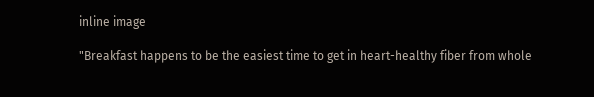inline image

"Breakfast happens to be the easiest time to get in heart-healthy fiber from whole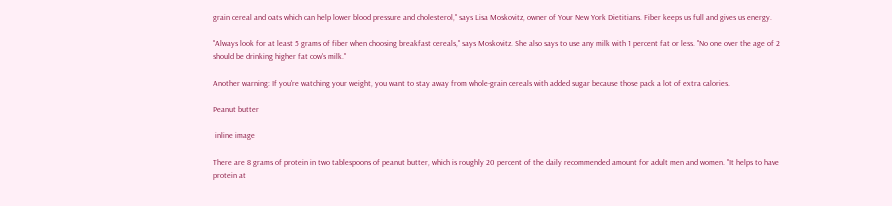grain cereal and oats which can help lower blood pressure and cholesterol," says Lisa Moskovitz, owner of Your New York Dietitians. Fiber keeps us full and gives us energy.

"Always look for at least 5 grams of fiber when choosing breakfast cereals," says Moskovitz. She also says to use any milk with 1 percent fat or less. "No one over the age of 2 should be drinking higher fat cow's milk."

Another warning: If you're watching your weight, you want to stay away from whole-grain cereals with added sugar because those pack a lot of extra calories.

Peanut butter

 inline image

There are 8 grams of protein in two tablespoons of peanut butter, which is roughly 20 percent of the daily recommended amount for adult men and women. "It helps to have protein at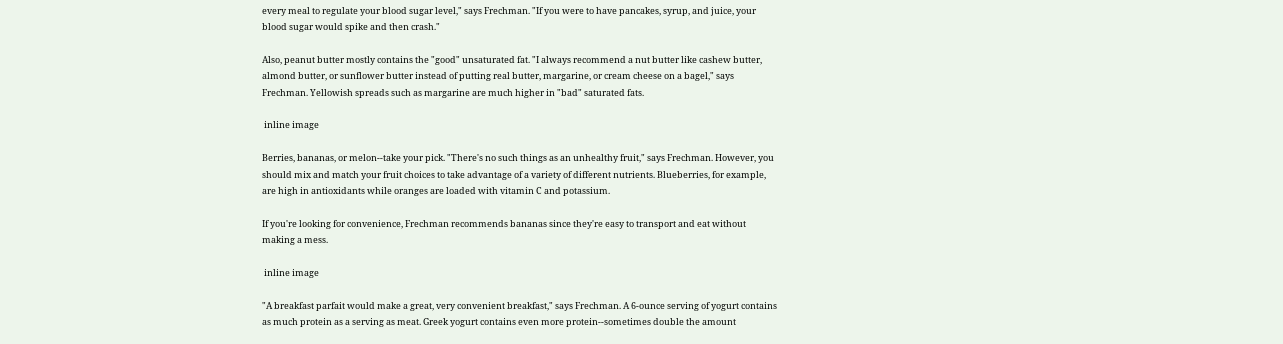every meal to regulate your blood sugar level," says Frechman. "If you were to have pancakes, syrup, and juice, your blood sugar would spike and then crash."

Also, peanut butter mostly contains the "good" unsaturated fat. "I always recommend a nut butter like cashew butter, almond butter, or sunflower butter instead of putting real butter, margarine, or cream cheese on a bagel," says Frechman. Yellowish spreads such as margarine are much higher in "bad" saturated fats.

 inline image

Berries, bananas, or melon--take your pick. "There's no such things as an unhealthy fruit," says Frechman. However, you should mix and match your fruit choices to take advantage of a variety of different nutrients. Blueberries, for example, are high in antioxidants while oranges are loaded with vitamin C and potassium.

If you're looking for convenience, Frechman recommends bananas since they're easy to transport and eat without making a mess.

 inline image

"A breakfast parfait would make a great, very convenient breakfast," says Frechman. A 6-ounce serving of yogurt contains as much protein as a serving as meat. Greek yogurt contains even more protein--sometimes double the amount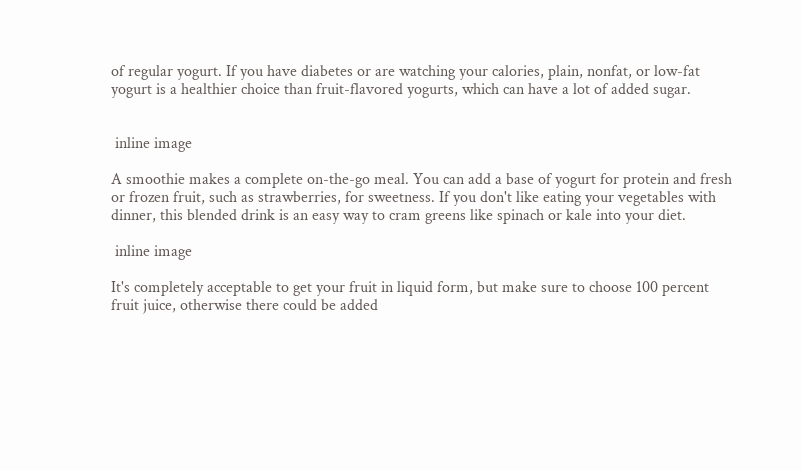of regular yogurt. If you have diabetes or are watching your calories, plain, nonfat, or low-fat yogurt is a healthier choice than fruit-flavored yogurts, which can have a lot of added sugar.


 inline image

A smoothie makes a complete on-the-go meal. You can add a base of yogurt for protein and fresh or frozen fruit, such as strawberries, for sweetness. If you don't like eating your vegetables with dinner, this blended drink is an easy way to cram greens like spinach or kale into your diet.

 inline image

It's completely acceptable to get your fruit in liquid form, but make sure to choose 100 percent fruit juice, otherwise there could be added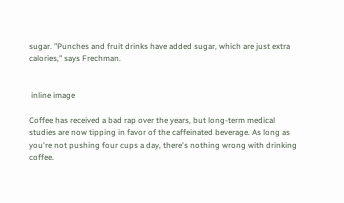sugar. "Punches and fruit drinks have added sugar, which are just extra calories," says Frechman.


 inline image

Coffee has received a bad rap over the years, but long-term medical studies are now tipping in favor of the caffeinated beverage. As long as you're not pushing four cups a day, there's nothing wrong with drinking coffee.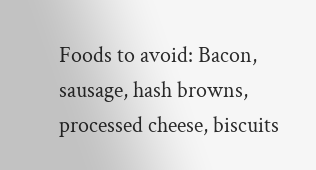Foods to avoid: Bacon, sausage, hash browns, processed cheese, biscuits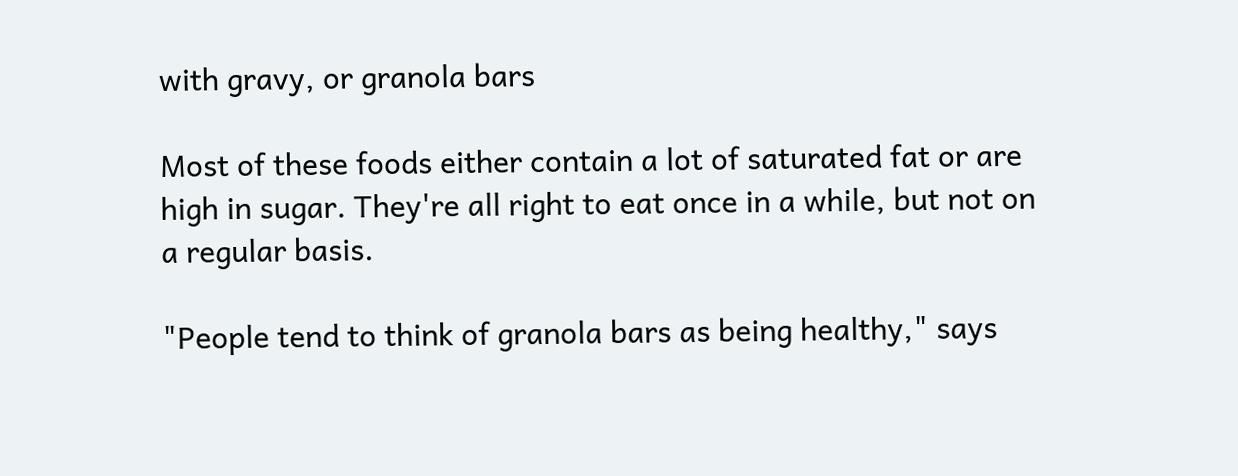with gravy, or granola bars

Most of these foods either contain a lot of saturated fat or are high in sugar. They're all right to eat once in a while, but not on a regular basis.

"People tend to think of granola bars as being healthy," says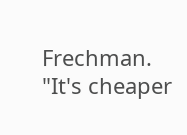Frechman. "It's cheaper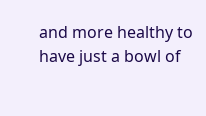and more healthy to have just a bowl of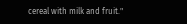cereal with milk and fruit."